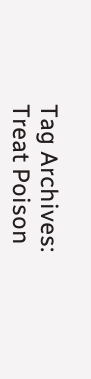Tag Archives: Treat Poison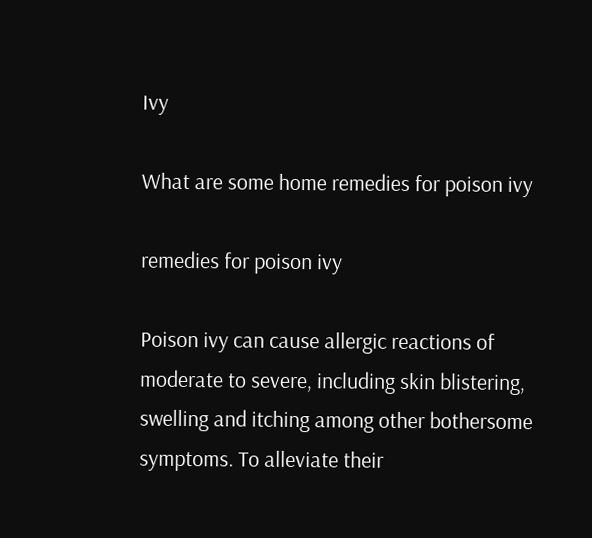Ivy

What are some home remedies for poison ivy

remedies for poison ivy

Poison ivy can cause allergic reactions of moderate to severe, including skin blistering, swelling and itching among other bothersome symptoms. To alleviate their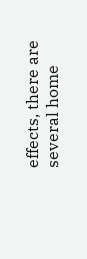effects, there are several home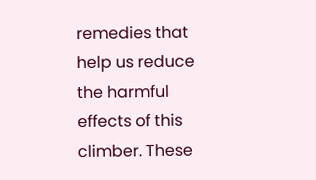remedies that help us reduce the harmful effects of this climber. These